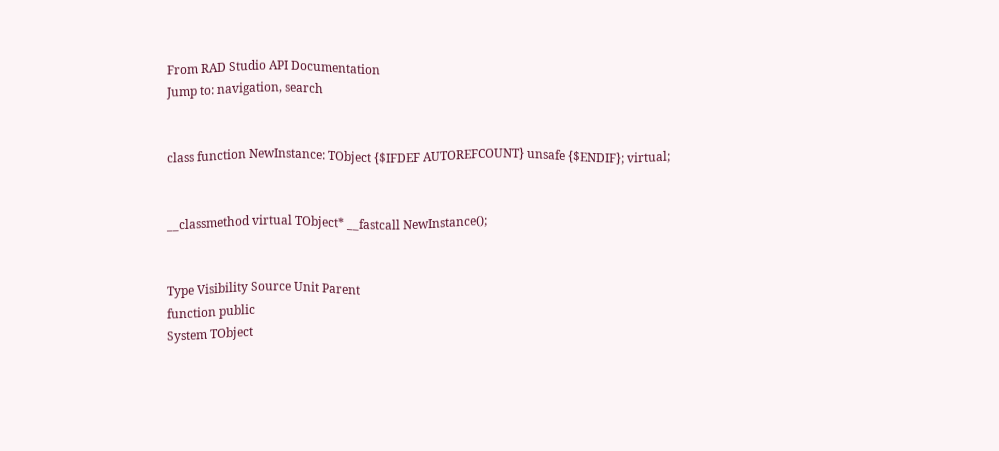From RAD Studio API Documentation
Jump to: navigation, search


class function NewInstance: TObject {$IFDEF AUTOREFCOUNT} unsafe {$ENDIF}; virtual;


__classmethod virtual TObject* __fastcall NewInstance();


Type Visibility Source Unit Parent
function public
System TObject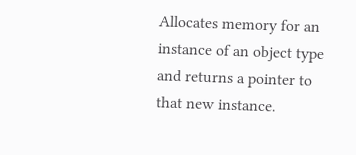Allocates memory for an instance of an object type and returns a pointer to that new instance.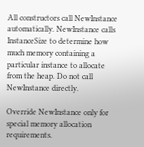All constructors call NewInstance automatically. NewInstance calls InstanceSize to determine how much memory containing a particular instance to allocate from the heap. Do not call NewInstance directly.

Override NewInstance only for special memory allocation requirements.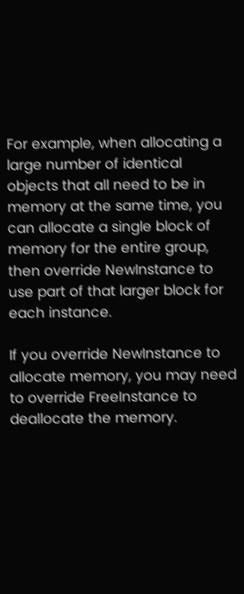For example, when allocating a large number of identical objects that all need to be in memory at the same time, you can allocate a single block of memory for the entire group, then override NewInstance to use part of that larger block for each instance.

If you override NewInstance to allocate memory, you may need to override FreeInstance to deallocate the memory.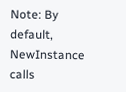Note: By default, NewInstance calls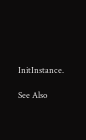InitInstance.

See Also